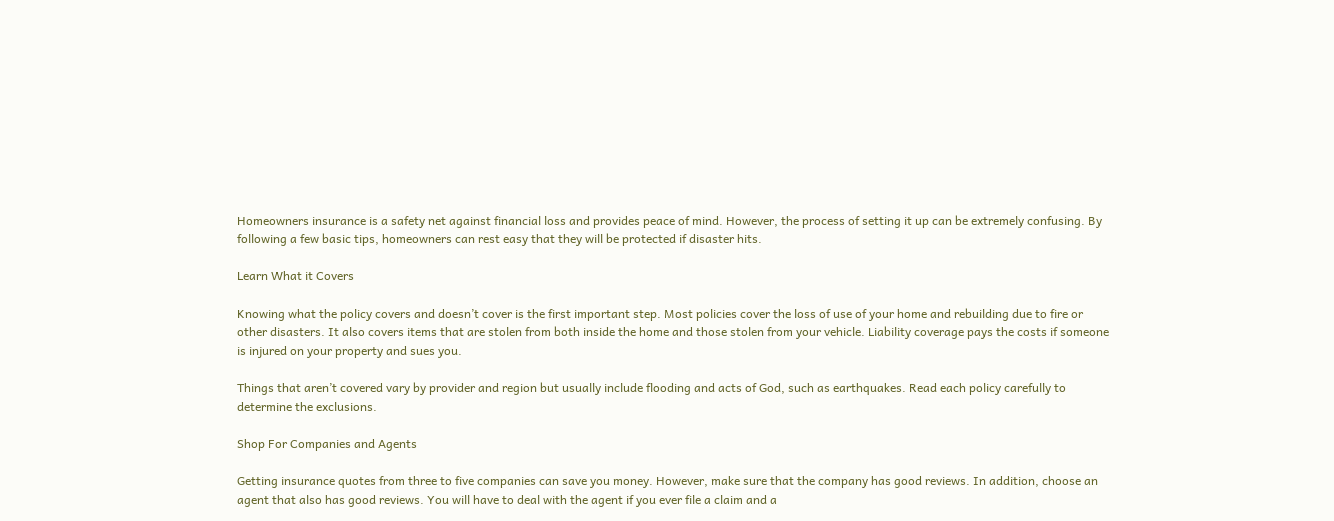Homeowners insurance is a safety net against financial loss and provides peace of mind. However, the process of setting it up can be extremely confusing. By following a few basic tips, homeowners can rest easy that they will be protected if disaster hits.

Learn What it Covers

Knowing what the policy covers and doesn’t cover is the first important step. Most policies cover the loss of use of your home and rebuilding due to fire or other disasters. It also covers items that are stolen from both inside the home and those stolen from your vehicle. Liability coverage pays the costs if someone is injured on your property and sues you.

Things that aren’t covered vary by provider and region but usually include flooding and acts of God, such as earthquakes. Read each policy carefully to determine the exclusions.

Shop For Companies and Agents

Getting insurance quotes from three to five companies can save you money. However, make sure that the company has good reviews. In addition, choose an agent that also has good reviews. You will have to deal with the agent if you ever file a claim and a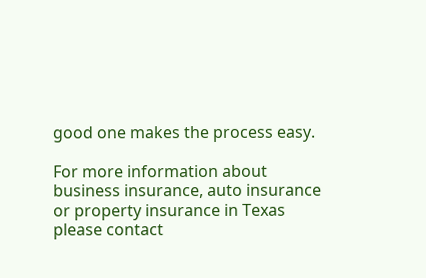good one makes the process easy.

For more information about business insurance, auto insurance or property insurance in Texas please contact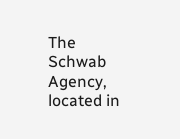The Schwab Agency, located in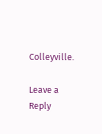Colleyville.

Leave a Reply